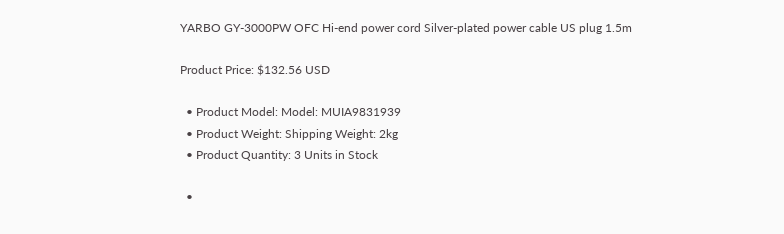YARBO GY-3000PW OFC Hi-end power cord Silver-plated power cable US plug 1.5m

Product Price: $132.56 USD

  • Product Model: Model: MUIA9831939
  • Product Weight: Shipping Weight: 2kg
  • Product Quantity: 3 Units in Stock

  •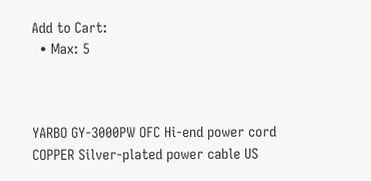Add to Cart:
  • Max: 5



YARBO GY-3000PW OFC Hi-end power cord COPPER Silver-plated power cable US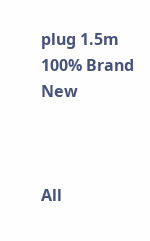plug 1.5m
100% Brand New



All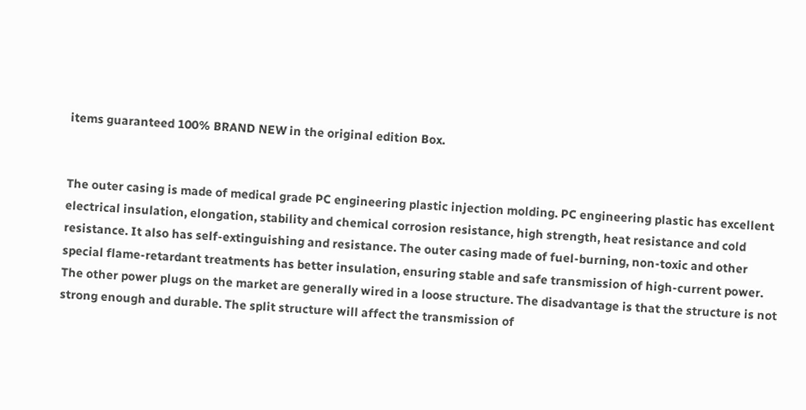items guaranteed 100% BRAND NEW in the original edition Box.


The outer casing is made of medical grade PC engineering plastic injection molding. PC engineering plastic has excellent electrical insulation, elongation, stability and chemical corrosion resistance, high strength, heat resistance and cold resistance. It also has self-extinguishing and resistance. The outer casing made of fuel-burning, non-toxic and other special flame-retardant treatments has better insulation, ensuring stable and safe transmission of high-current power.
The other power plugs on the market are generally wired in a loose structure. The disadvantage is that the structure is not strong enough and durable. The split structure will affect the transmission of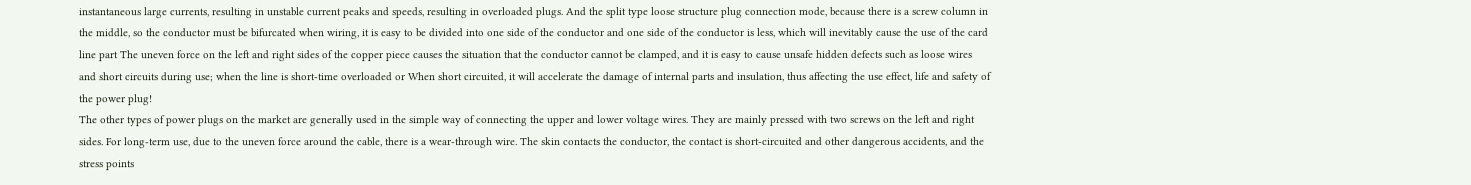instantaneous large currents, resulting in unstable current peaks and speeds, resulting in overloaded plugs. And the split type loose structure plug connection mode, because there is a screw column in the middle, so the conductor must be bifurcated when wiring, it is easy to be divided into one side of the conductor and one side of the conductor is less, which will inevitably cause the use of the card line part The uneven force on the left and right sides of the copper piece causes the situation that the conductor cannot be clamped, and it is easy to cause unsafe hidden defects such as loose wires and short circuits during use; when the line is short-time overloaded or When short circuited, it will accelerate the damage of internal parts and insulation, thus affecting the use effect, life and safety of the power plug!
The other types of power plugs on the market are generally used in the simple way of connecting the upper and lower voltage wires. They are mainly pressed with two screws on the left and right sides. For long-term use, due to the uneven force around the cable, there is a wear-through wire. The skin contacts the conductor, the contact is short-circuited and other dangerous accidents, and the stress points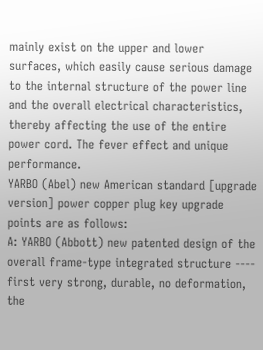mainly exist on the upper and lower surfaces, which easily cause serious damage to the internal structure of the power line and the overall electrical characteristics, thereby affecting the use of the entire power cord. The fever effect and unique performance.
YARBO (Abel) new American standard [upgrade version] power copper plug key upgrade points are as follows:
A: YARBO (Abbott) new patented design of the overall frame-type integrated structure ---- first very strong, durable, no deformation, the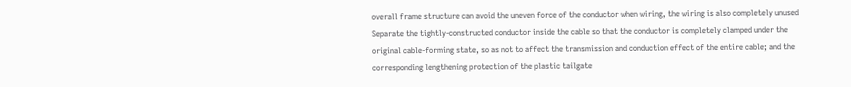overall frame structure can avoid the uneven force of the conductor when wiring, the wiring is also completely unused Separate the tightly-constructed conductor inside the cable so that the conductor is completely clamped under the original cable-forming state, so as not to affect the transmission and conduction effect of the entire cable; and the corresponding lengthening protection of the plastic tailgate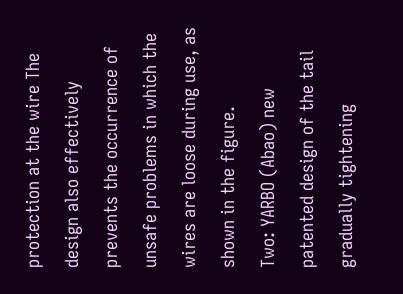protection at the wire The design also effectively prevents the occurrence of unsafe problems in which the wires are loose during use, as shown in the figure.
Two: YARBO (Abao) new patented design of the tail gradually tightening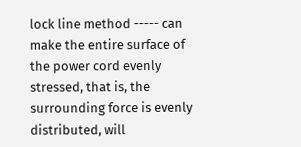lock line method ----- can make the entire surface of the power cord evenly stressed, that is, the surrounding force is evenly distributed, will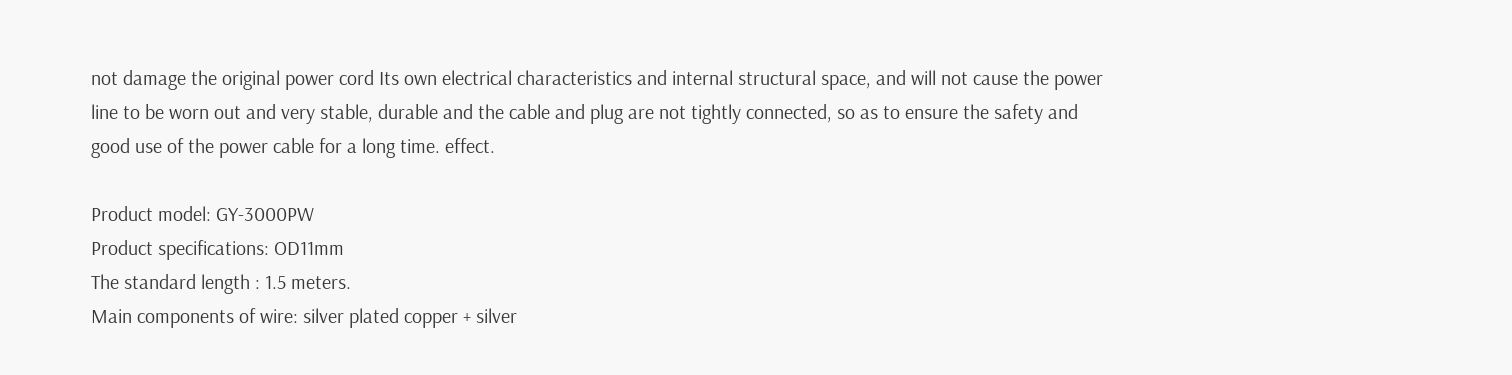not damage the original power cord Its own electrical characteristics and internal structural space, and will not cause the power line to be worn out and very stable, durable and the cable and plug are not tightly connected, so as to ensure the safety and good use of the power cable for a long time. effect.

Product model: GY-3000PW
Product specifications: OD11mm
The standard length : 1.5 meters.
Main components of wire: silver plated copper + silver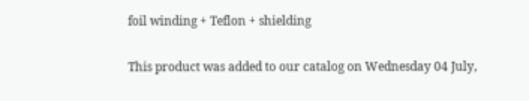foil winding + Teflon + shielding

This product was added to our catalog on Wednesday 04 July,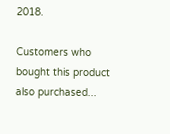2018.

Customers who bought this product also purchased...